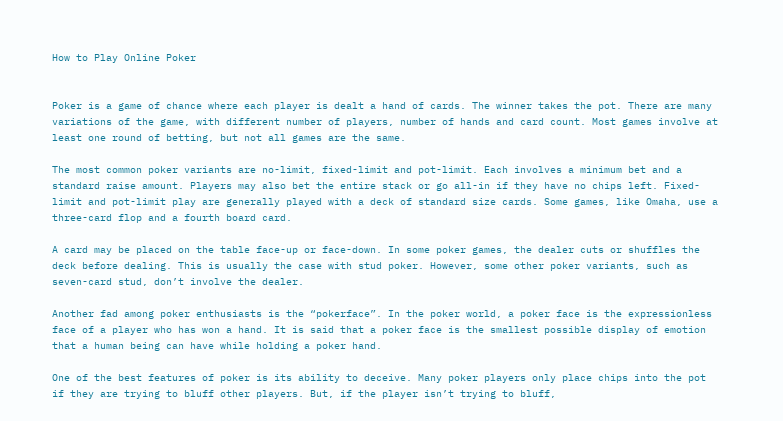How to Play Online Poker


Poker is a game of chance where each player is dealt a hand of cards. The winner takes the pot. There are many variations of the game, with different number of players, number of hands and card count. Most games involve at least one round of betting, but not all games are the same.

The most common poker variants are no-limit, fixed-limit and pot-limit. Each involves a minimum bet and a standard raise amount. Players may also bet the entire stack or go all-in if they have no chips left. Fixed-limit and pot-limit play are generally played with a deck of standard size cards. Some games, like Omaha, use a three-card flop and a fourth board card.

A card may be placed on the table face-up or face-down. In some poker games, the dealer cuts or shuffles the deck before dealing. This is usually the case with stud poker. However, some other poker variants, such as seven-card stud, don’t involve the dealer.

Another fad among poker enthusiasts is the “pokerface”. In the poker world, a poker face is the expressionless face of a player who has won a hand. It is said that a poker face is the smallest possible display of emotion that a human being can have while holding a poker hand.

One of the best features of poker is its ability to deceive. Many poker players only place chips into the pot if they are trying to bluff other players. But, if the player isn’t trying to bluff,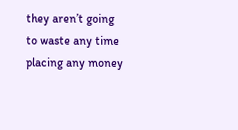they aren’t going to waste any time placing any money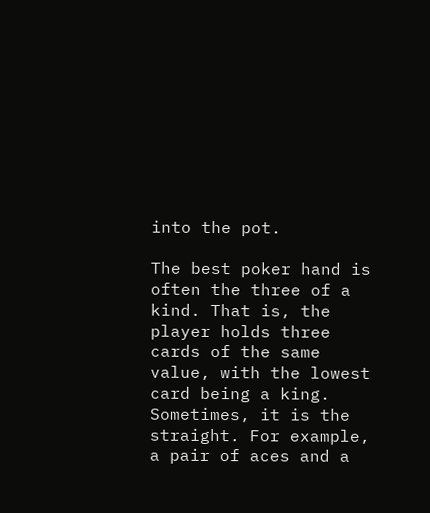into the pot.

The best poker hand is often the three of a kind. That is, the player holds three cards of the same value, with the lowest card being a king. Sometimes, it is the straight. For example, a pair of aces and a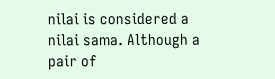nilai is considered a nilai sama. Although a pair of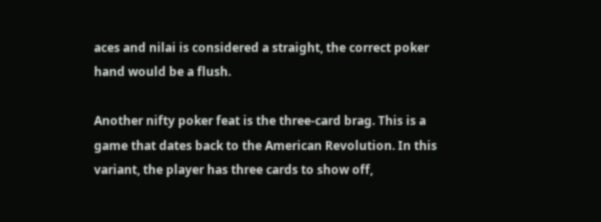aces and nilai is considered a straight, the correct poker hand would be a flush.

Another nifty poker feat is the three-card brag. This is a game that dates back to the American Revolution. In this variant, the player has three cards to show off,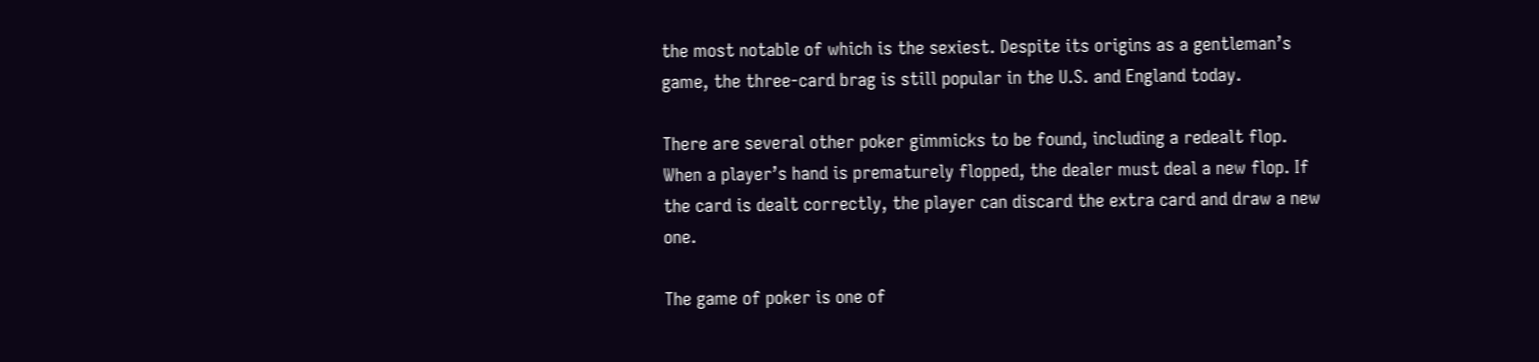the most notable of which is the sexiest. Despite its origins as a gentleman’s game, the three-card brag is still popular in the U.S. and England today.

There are several other poker gimmicks to be found, including a redealt flop. When a player’s hand is prematurely flopped, the dealer must deal a new flop. If the card is dealt correctly, the player can discard the extra card and draw a new one.

The game of poker is one of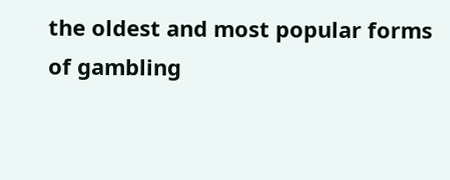the oldest and most popular forms of gambling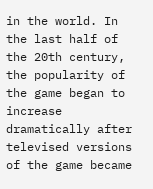in the world. In the last half of the 20th century, the popularity of the game began to increase dramatically after televised versions of the game became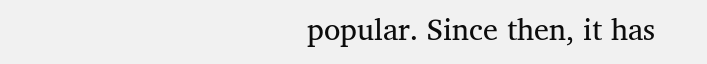popular. Since then, it has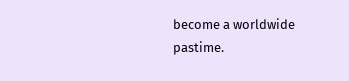become a worldwide pastime.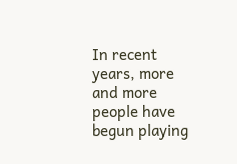In recent years, more and more people have begun playing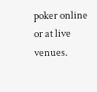poker online or at live venues.